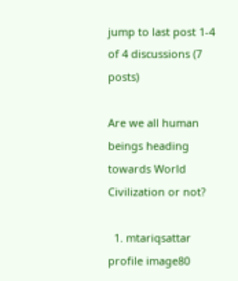jump to last post 1-4 of 4 discussions (7 posts)

Are we all human beings heading towards World Civilization or not?

  1. mtariqsattar profile image80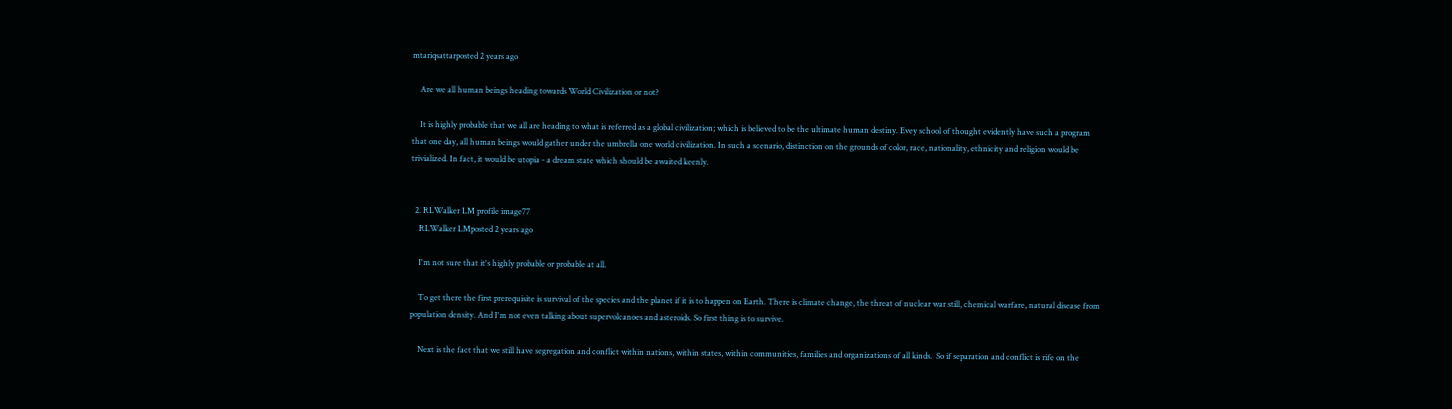mtariqsattarposted 2 years ago

    Are we all human beings heading towards World Civilization or not?

    It is highly probable that we all are heading to what is referred as a global civilization; which is believed to be the ultimate human destiny. Evey school of thought evidently have such a program that one day, all human beings would gather under the umbrella one world civilization. In such a scenario, distinction on the grounds of color, race, nationality, ethnicity and religion would be trivialized. In fact, it would be utopia - a dream state which should be awaited keenly.


  2. RLWalker LM profile image77
    RLWalker LMposted 2 years ago

    I'm not sure that it's highly probable or probable at all.

    To get there the first prerequisite is survival of the species and the planet if it is to happen on Earth. There is climate change, the threat of nuclear war still, chemical warfare, natural disease from population density. And I'm not even talking about supervolcanoes and asteroids. So first thing is to survive.

    Next is the fact that we still have segregation and conflict within nations, within states, within communities, families and organizations of all kinds.  So if separation and conflict is rife on the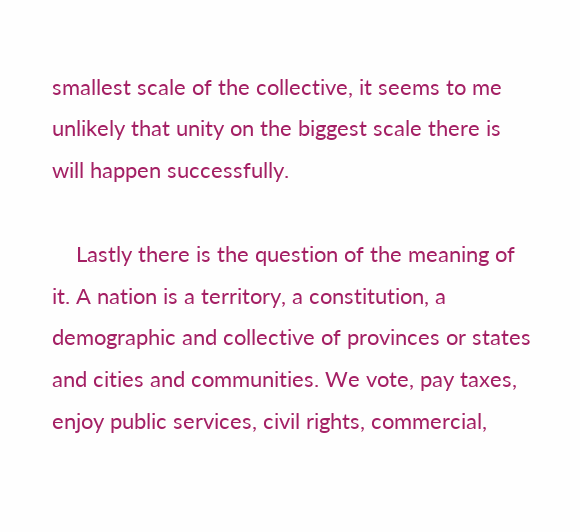smallest scale of the collective, it seems to me unlikely that unity on the biggest scale there is will happen successfully.

    Lastly there is the question of the meaning of it. A nation is a territory, a constitution, a demographic and collective of provinces or states and cities and communities. We vote, pay taxes, enjoy public services, civil rights, commercial,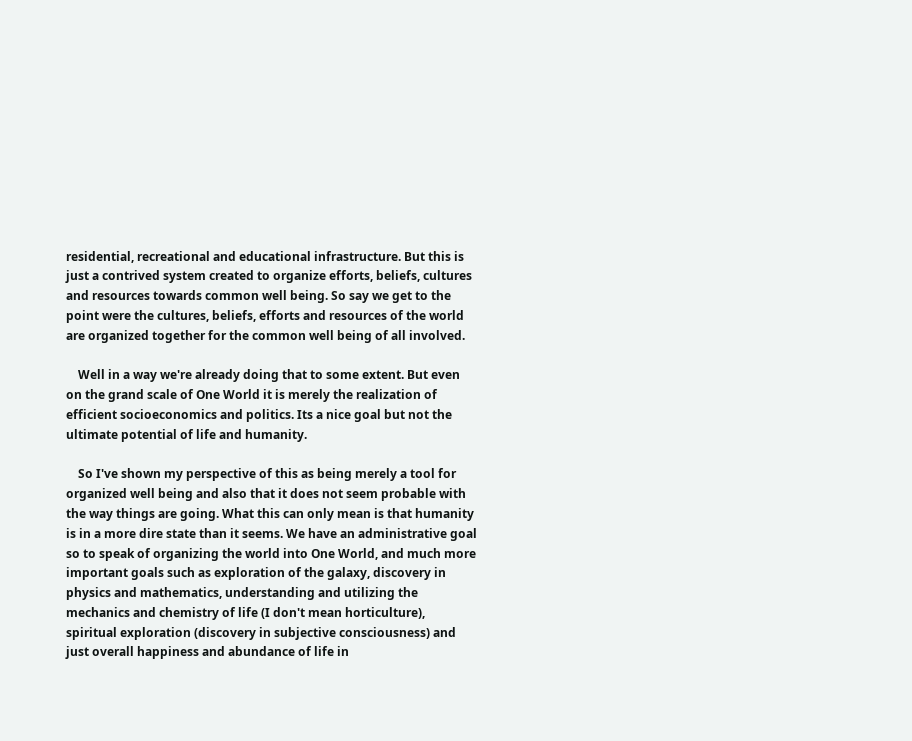residential, recreational and educational infrastructure. But this is just a contrived system created to organize efforts, beliefs, cultures and resources towards common well being. So say we get to the point were the cultures, beliefs, efforts and resources of the world are organized together for the common well being of all involved.

    Well in a way we're already doing that to some extent. But even on the grand scale of One World it is merely the realization of efficient socioeconomics and politics. Its a nice goal but not the ultimate potential of life and humanity.

    So I've shown my perspective of this as being merely a tool for organized well being and also that it does not seem probable with the way things are going. What this can only mean is that humanity is in a more dire state than it seems. We have an administrative goal so to speak of organizing the world into One World, and much more important goals such as exploration of the galaxy, discovery in physics and mathematics, understanding and utilizing the mechanics and chemistry of life (I don't mean horticulture), spiritual exploration (discovery in subjective consciousness) and just overall happiness and abundance of life in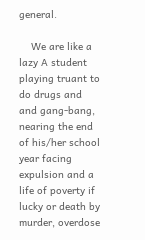general.

    We are like a lazy A student playing truant to do drugs and and gang-bang, nearing the end of his/her school year facing expulsion and a life of poverty if lucky or death by murder, overdose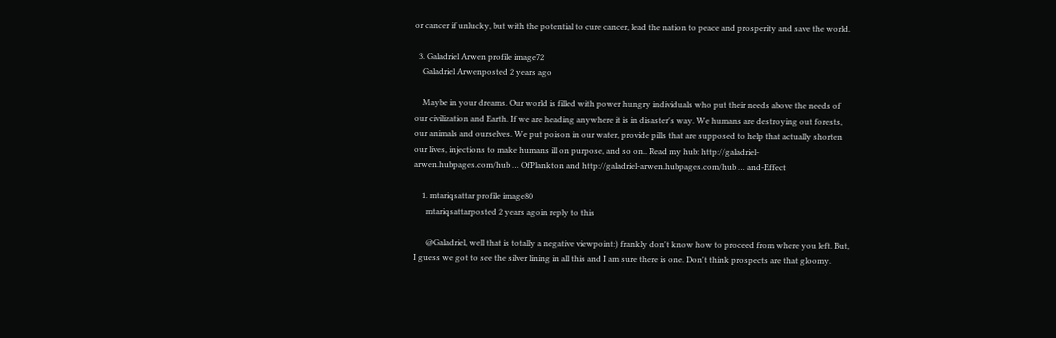or cancer if unlucky, but with the potential to cure cancer, lead the nation to peace and prosperity and save the world.

  3. Galadriel Arwen profile image72
    Galadriel Arwenposted 2 years ago

    Maybe in your dreams. Our world is filled with power hungry individuals who put their needs above the needs of our civilization and Earth. If we are heading anywhere it is in disaster's way. We humans are destroying out forests, our animals and ourselves. We put poison in our water, provide pills that are supposed to help that actually shorten our lives, injections to make humans ill on purpose, and so on.. Read my hub: http://galadriel-arwen.hubpages.com/hub … OfPlankton and http://galadriel-arwen.hubpages.com/hub … and-Effect

    1. mtariqsattar profile image80
      mtariqsattarposted 2 years agoin reply to this

      @Galadriel, well that is totally a negative viewpoint:) frankly don't know how to proceed from where you left. But, I guess we got to see the silver lining in all this and I am sure there is one. Don't think prospects are that gloomy.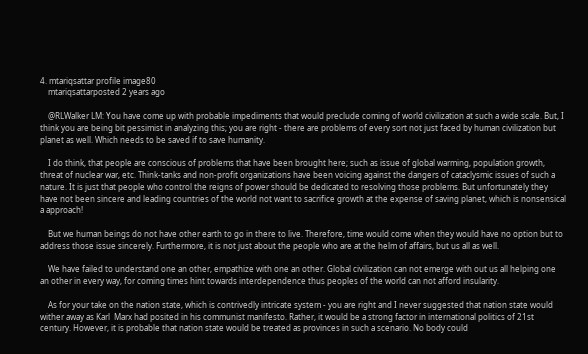4. mtariqsattar profile image80
    mtariqsattarposted 2 years ago

    @RLWalker LM: You have come up with probable impediments that would preclude coming of world civilization at such a wide scale. But, I think you are being bit pessimist in analyzing this; you are right - there are problems of every sort not just faced by human civilization but planet as well. Which needs to be saved if to save humanity.

    I do think, that people are conscious of problems that have been brought here; such as issue of global warming, population growth, threat of nuclear war, etc. Think-tanks and non-profit organizations have been voicing against the dangers of cataclysmic issues of such a nature. It is just that people who control the reigns of power should be dedicated to resolving those problems. But unfortunately they have not been sincere and leading countries of the world not want to sacrifice growth at the expense of saving planet, which is nonsensical a approach!

    But we human beings do not have other earth to go in there to live. Therefore, time would come when they would have no option but to address those issue sincerely. Furthermore, it is not just about the people who are at the helm of affairs, but us all as well.

    We have failed to understand one an other, empathize with one an other. Global civilization can not emerge with out us all helping one an other in every way, for coming times hint towards interdependence thus peoples of the world can not afford insularity.

    As for your take on the nation state, which is contrivedly intricate system - you are right and I never suggested that nation state would wither away as Karl  Marx had posited in his communist manifesto. Rather, it would be a strong factor in international politics of 21st century. However, it is probable that nation state would be treated as provinces in such a scenario. No body could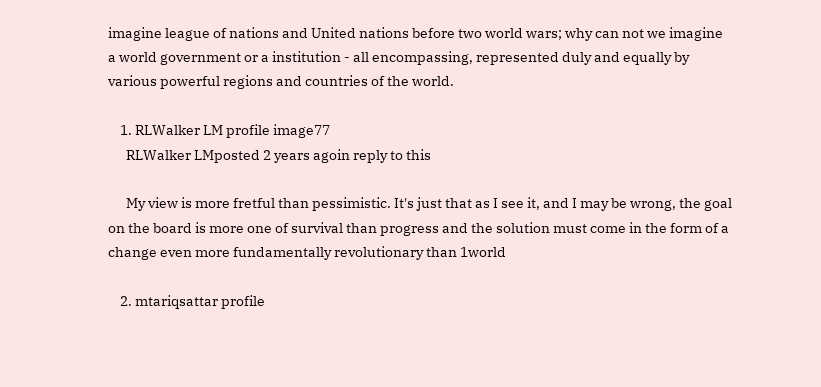imagine league of nations and United nations before two world wars; why can not we imagine a world government or a institution - all encompassing, represented duly and equally by various powerful regions and countries of the world.

    1. RLWalker LM profile image77
      RLWalker LMposted 2 years agoin reply to this

      My view is more fretful than pessimistic. It's just that as I see it, and I may be wrong, the goal on the board is more one of survival than progress and the solution must come in the form of a change even more fundamentally revolutionary than 1world

    2. mtariqsattar profile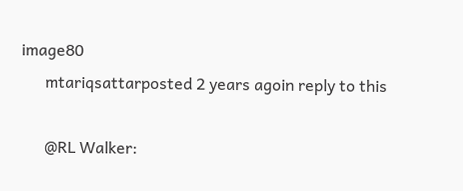image80
      mtariqsattarposted 2 years agoin reply to this

      @RL Walker: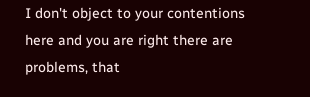I don't object to your contentions here and you are right there are problems, that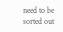need to be sorted out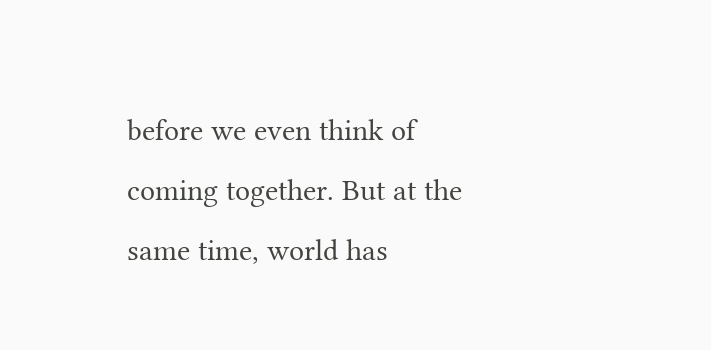before we even think of coming together. But at the same time, world has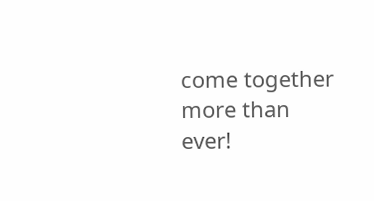come together more than ever!